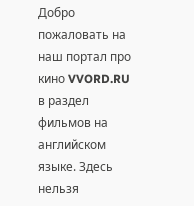Добро пожаловать на наш портал про кино VVORD.RU в раздел фильмов на английском языке. Здесь нельзя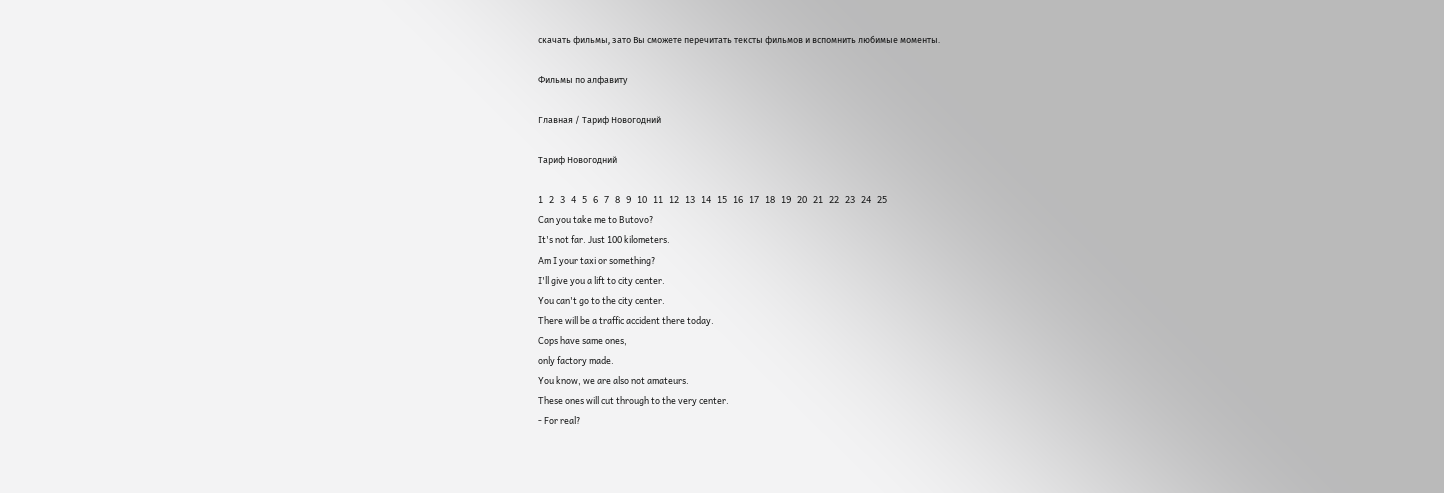скачать фильмы, зато Вы сможете перечитать тексты фильмов и вспомнить любимые моменты.

Фильмы по алфавиту

Главная / Тариф Новогодний

Тариф Новогодний

1   2   3   4   5   6   7   8   9   10   11   12   13   14   15   16   17   18   19   20   21   22   23   24   25
Can you take me to Butovo?
It's not far. Just 100 kilometers.
Am I your taxi or something?
I'll give you a lift to city center.
You can't go to the city center.
There will be a traffic accident there today.
Cops have same ones,
only factory made.
You know, we are also not amateurs.
These ones will cut through to the very center.
- For real?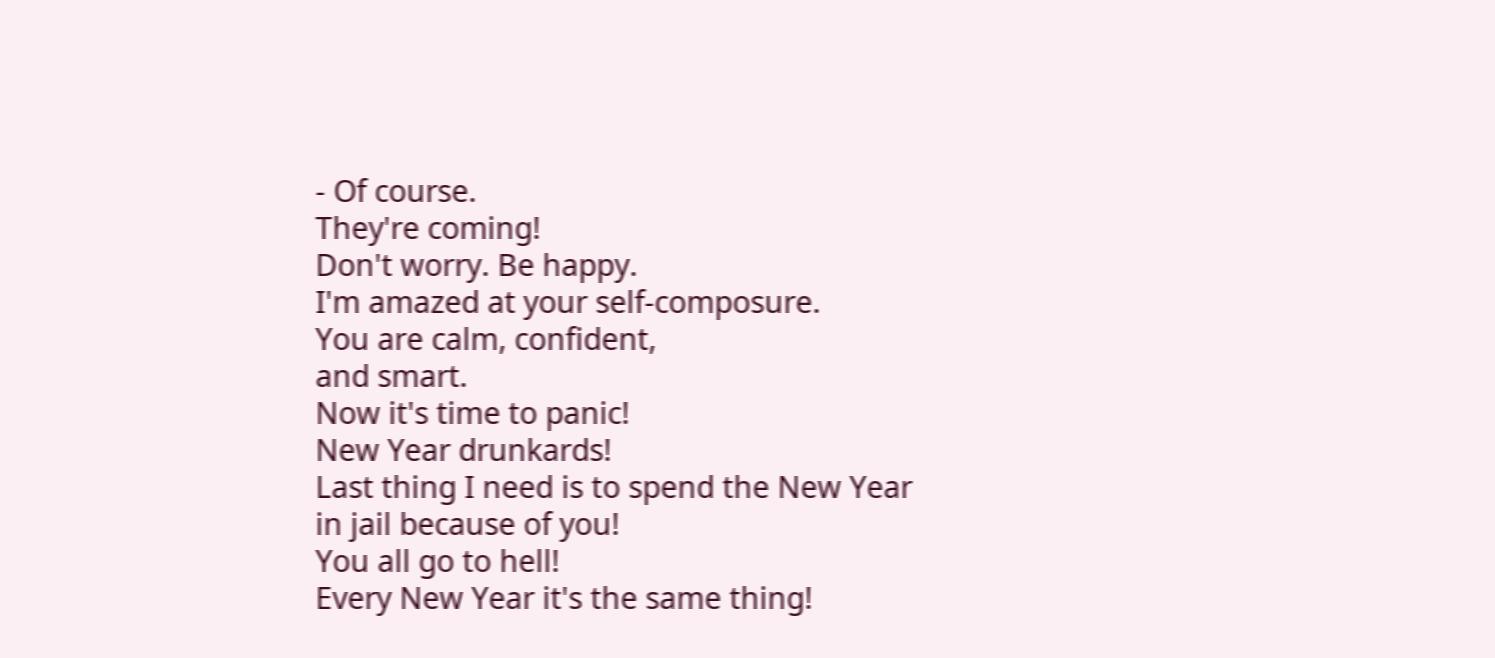- Of course.
They're coming!
Don't worry. Be happy.
I'm amazed at your self-composure.
You are calm, confident,
and smart.
Now it's time to panic!
New Year drunkards!
Last thing I need is to spend the New Year
in jail because of you!
You all go to hell!
Every New Year it's the same thing!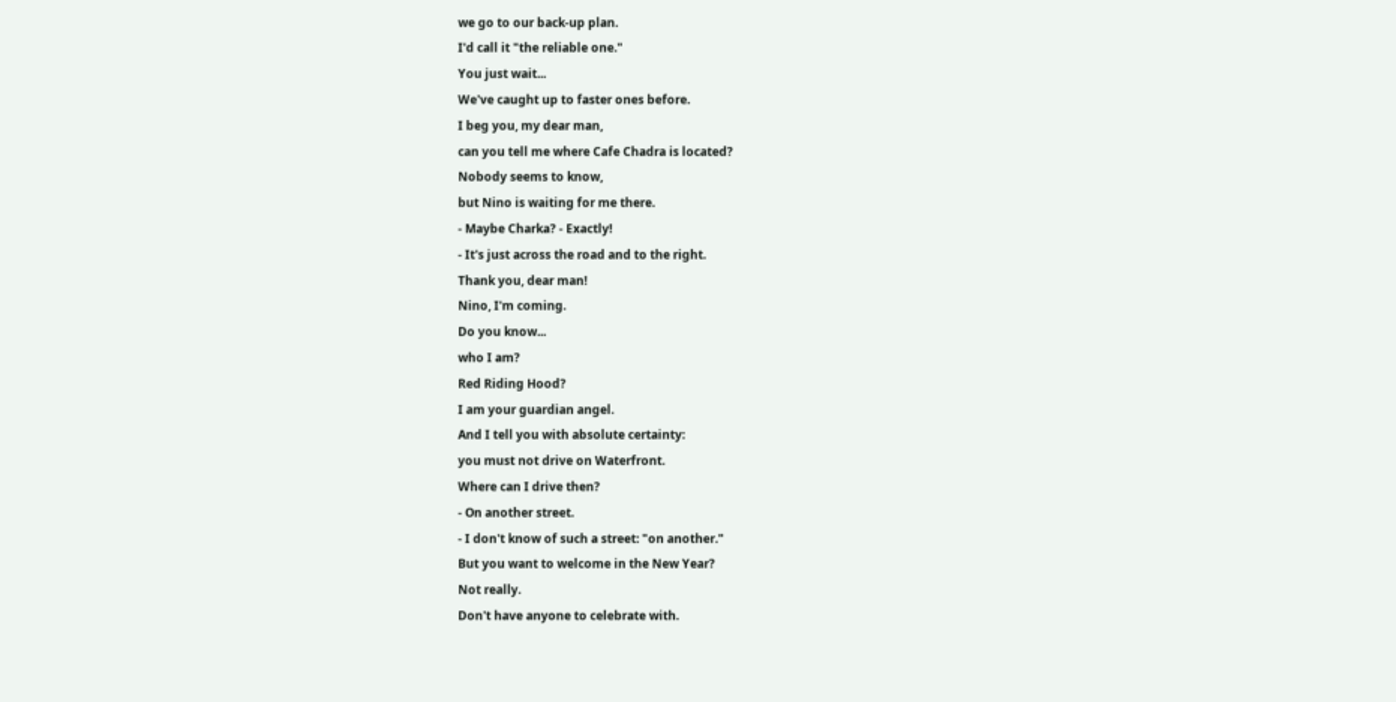we go to our back-up plan.
I'd call it "the reliable one."
You just wait...
We've caught up to faster ones before.
I beg you, my dear man,
can you tell me where Cafe Chadra is located?
Nobody seems to know,
but Nino is waiting for me there.
- Maybe Charka? - Exactly!
- It's just across the road and to the right.
Thank you, dear man!
Nino, I'm coming.
Do you know...
who I am?
Red Riding Hood?
I am your guardian angel.
And I tell you with absolute certainty:
you must not drive on Waterfront.
Where can I drive then?
- On another street.
- I don't know of such a street: "on another."
But you want to welcome in the New Year?
Not really.
Don't have anyone to celebrate with.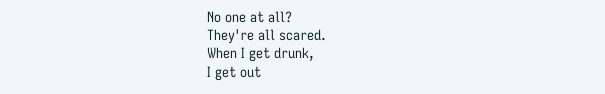No one at all?
They're all scared.
When I get drunk,
I get out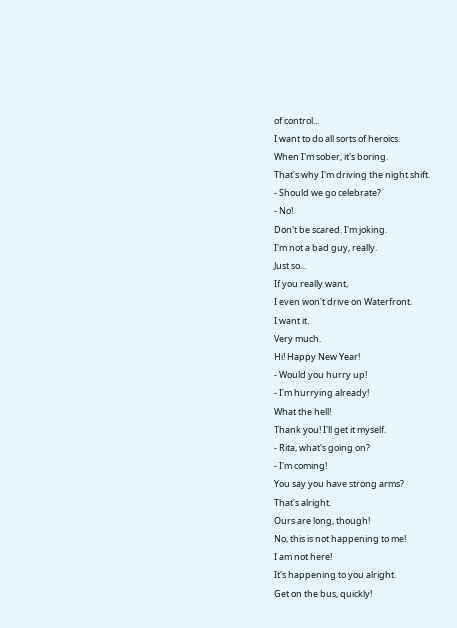of control...
I want to do all sorts of heroics.
When I'm sober, it's boring.
That's why I'm driving the night shift.
- Should we go celebrate?
- No!
Don't be scared. I'm joking.
I'm not a bad guy, really.
Just so...
If you really want,
I even won't drive on Waterfront.
I want it.
Very much.
Hi! Happy New Year!
- Would you hurry up!
- I'm hurrying already!
What the hell!
Thank you! I'll get it myself.
- Rita, what's going on?
- I'm coming!
You say you have strong arms?
That's alright.
Ours are long, though!
No, this is not happening to me!
I am not here!
It's happening to you alright.
Get on the bus, quickly!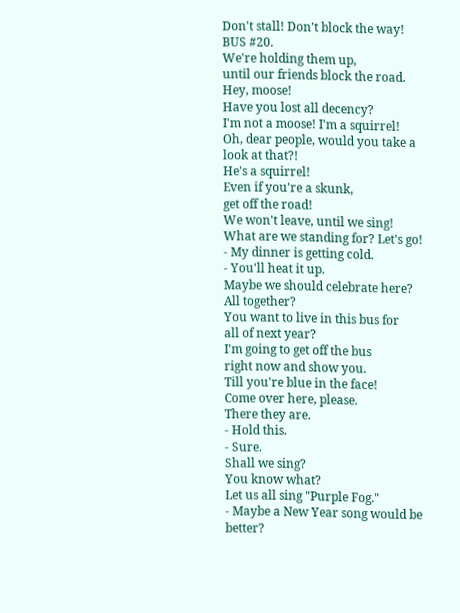Don't stall! Don't block the way!
BUS #20.
We're holding them up,
until our friends block the road.
Hey, moose!
Have you lost all decency?
I'm not a moose! I'm a squirrel!
Oh, dear people, would you take a look at that?!
He's a squirrel!
Even if you're a skunk,
get off the road!
We won't leave, until we sing!
What are we standing for? Let's go!
- My dinner is getting cold.
- You'll heat it up.
Maybe we should celebrate here?
All together?
You want to live in this bus for
all of next year?
I'm going to get off the bus
right now and show you.
Till you're blue in the face!
Come over here, please.
There they are.
- Hold this.
- Sure.
Shall we sing?
You know what?
Let us all sing "Purple Fog."
- Maybe a New Year song would be better?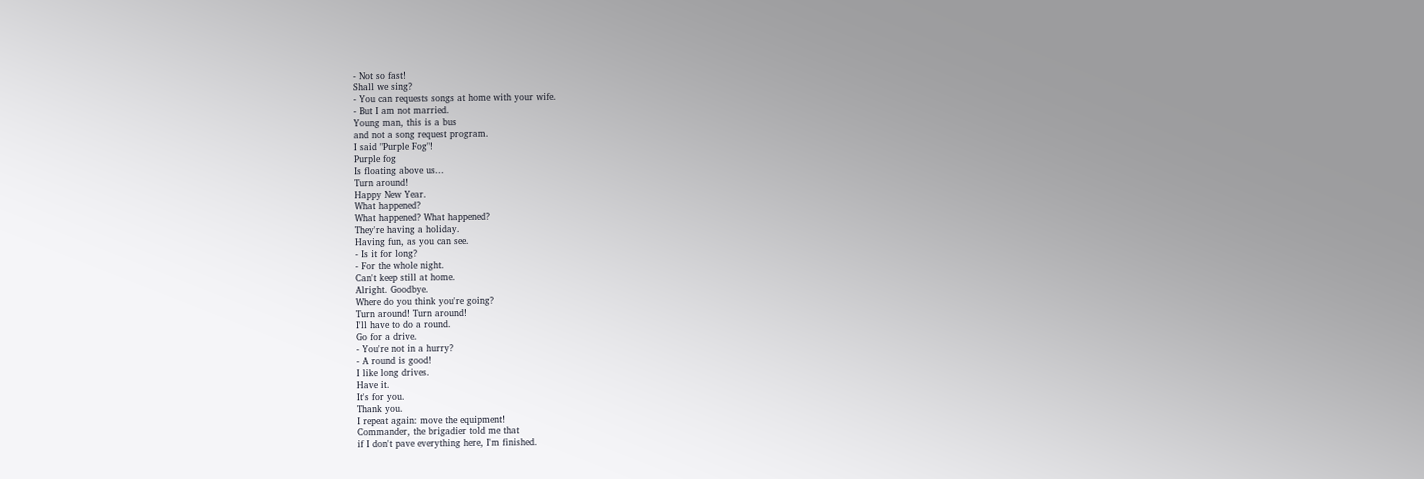- Not so fast!
Shall we sing?
- You can requests songs at home with your wife.
- But I am not married.
Young man, this is a bus
and not a song request program.
I said "Purple Fog"!
Purple fog
Is floating above us...
Turn around!
Happy New Year.
What happened?
What happened? What happened?
They're having a holiday.
Having fun, as you can see.
- Is it for long?
- For the whole night.
Can't keep still at home.
Alright. Goodbye.
Where do you think you're going?
Turn around! Turn around!
I'll have to do a round.
Go for a drive.
- You're not in a hurry?
- A round is good!
I like long drives.
Have it.
It's for you.
Thank you.
I repeat again: move the equipment!
Commander, the brigadier told me that
if I don't pave everything here, I'm finished.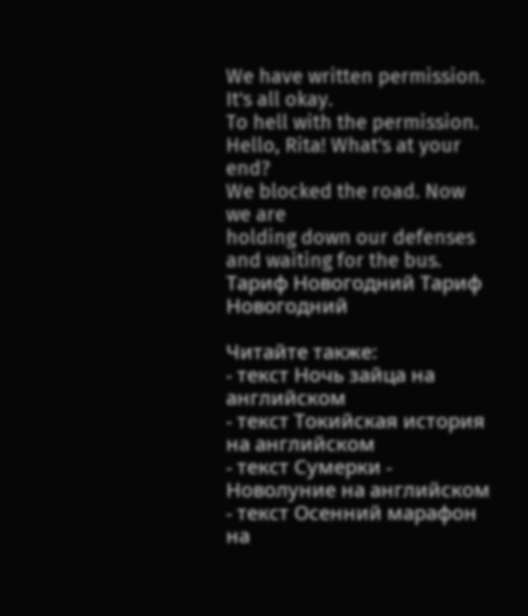We have written permission.
It's all okay.
To hell with the permission.
Hello, Rita! What's at your end?
We blocked the road. Now we are
holding down our defenses and waiting for the bus.
Тариф Новогодний Тариф Новогодний

Читайте также:
- текст Ночь зайца на английском
- текст Токийская история на английском
- текст Сумерки - Новолуние на английском
- текст Осенний марафон на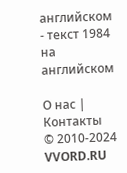английском
- текст 1984 на английском

О нас | Контакты
© 2010-2024 VVORD.RU